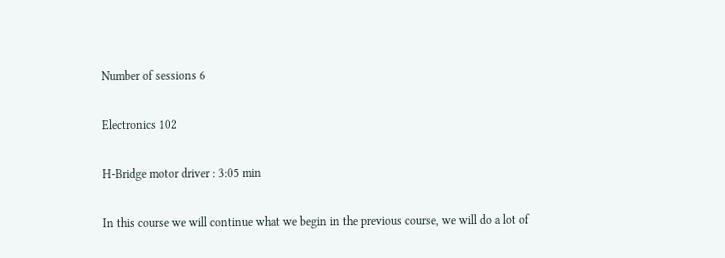Number of sessions 6

Electronics 102

H-Bridge motor driver : 3:05 min

In this course we will continue what we begin in the previous course, we will do a lot of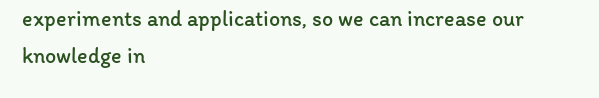experiments and applications, so we can increase our knowledge in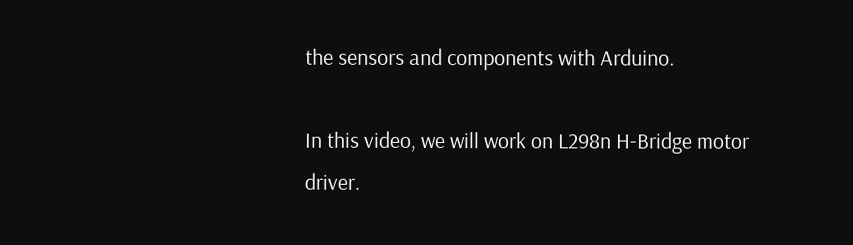the sensors and components with Arduino.

In this video, we will work on L298n H-Bridge motor driver.